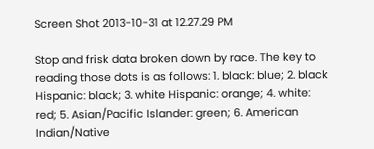Screen Shot 2013-10-31 at 12.27.29 PM

Stop and frisk data broken down by race. The key to reading those dots is as follows: 1. black: blue; 2. black Hispanic: black; 3. white Hispanic: orange; 4. white: red; 5. Asian/Pacific Islander: green; 6. American Indian/Native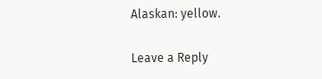Alaskan: yellow.

Leave a Reply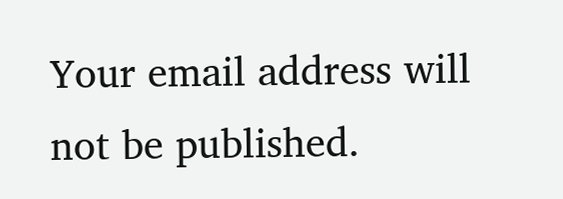Your email address will not be published.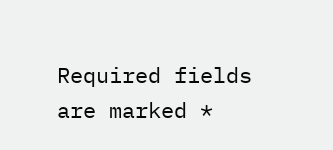Required fields are marked *